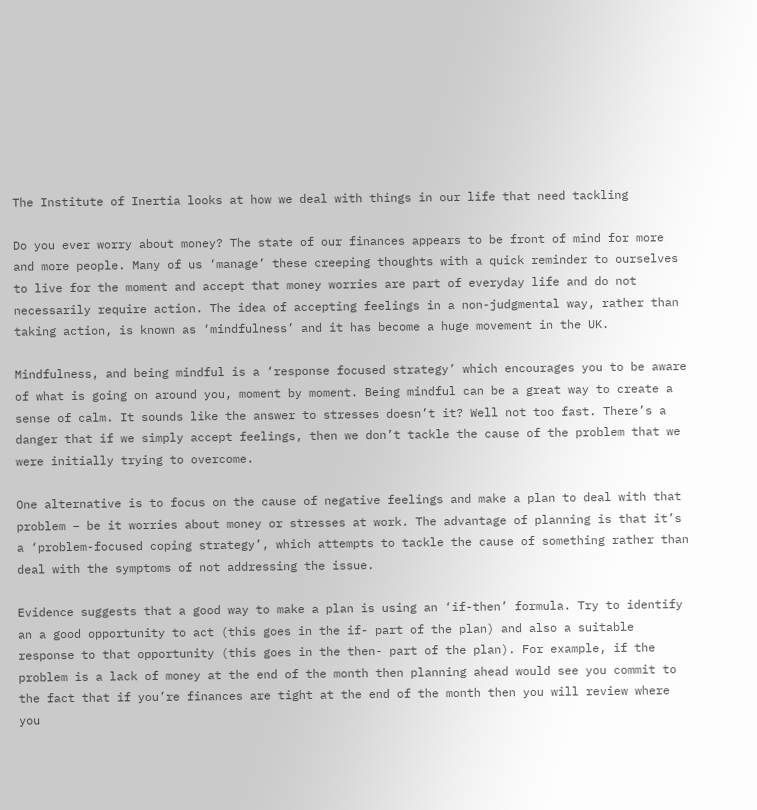The Institute of Inertia looks at how we deal with things in our life that need tackling

Do you ever worry about money? The state of our finances appears to be front of mind for more and more people. Many of us ‘manage’ these creeping thoughts with a quick reminder to ourselves to live for the moment and accept that money worries are part of everyday life and do not necessarily require action. The idea of accepting feelings in a non-judgmental way, rather than taking action, is known as ‘mindfulness’ and it has become a huge movement in the UK.

Mindfulness, and being mindful is a ‘response focused strategy’ which encourages you to be aware of what is going on around you, moment by moment. Being mindful can be a great way to create a sense of calm. It sounds like the answer to stresses doesn’t it? Well not too fast. There’s a danger that if we simply accept feelings, then we don’t tackle the cause of the problem that we were initially trying to overcome.

One alternative is to focus on the cause of negative feelings and make a plan to deal with that problem – be it worries about money or stresses at work. The advantage of planning is that it’s a ‘problem-focused coping strategy’, which attempts to tackle the cause of something rather than deal with the symptoms of not addressing the issue.

Evidence suggests that a good way to make a plan is using an ‘if-then’ formula. Try to identify an a good opportunity to act (this goes in the if- part of the plan) and also a suitable response to that opportunity (this goes in the then- part of the plan). For example, if the problem is a lack of money at the end of the month then planning ahead would see you commit to the fact that if you’re finances are tight at the end of the month then you will review where you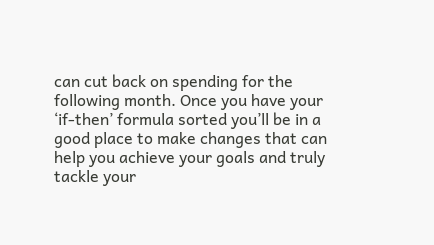can cut back on spending for the following month. Once you have your ‘if-then’ formula sorted you’ll be in a good place to make changes that can help you achieve your goals and truly tackle your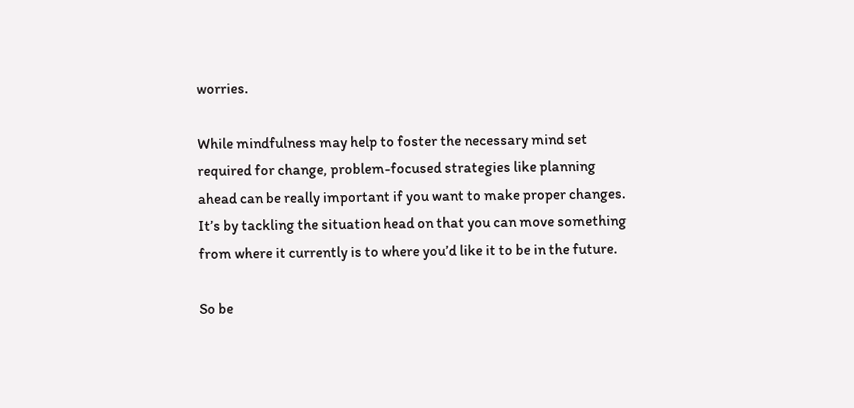worries.

While mindfulness may help to foster the necessary mind set required for change, problem-focused strategies like planning ahead can be really important if you want to make proper changes. It’s by tackling the situation head on that you can move something from where it currently is to where you’d like it to be in the future.

So be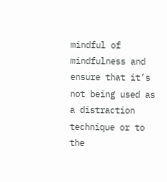mindful of mindfulness and ensure that it’s not being used as a distraction technique or to the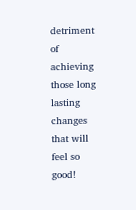detriment of achieving those long lasting changes that will feel so good!